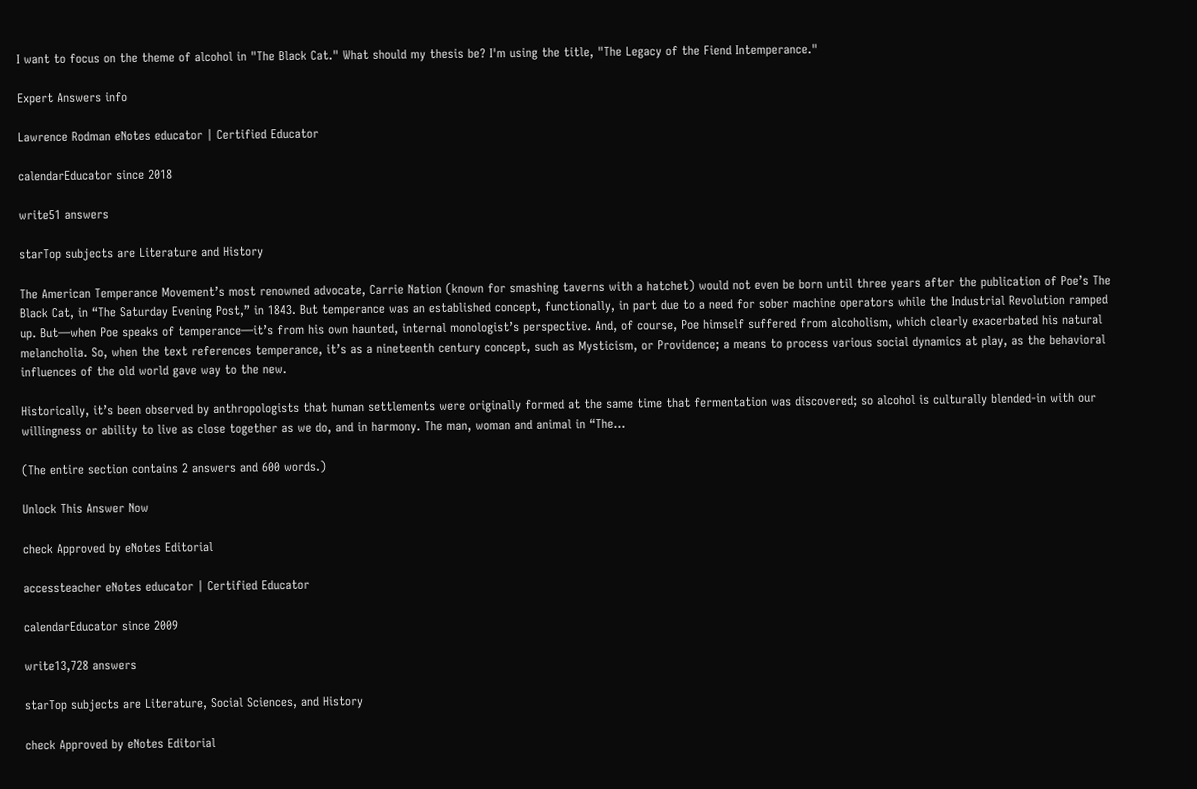I want to focus on the theme of alcohol in "The Black Cat." What should my thesis be? I'm using the title, "The Legacy of the Fiend Intemperance."

Expert Answers info

Lawrence Rodman eNotes educator | Certified Educator

calendarEducator since 2018

write51 answers

starTop subjects are Literature and History

The American Temperance Movement’s most renowned advocate, Carrie Nation (known for smashing taverns with a hatchet) would not even be born until three years after the publication of Poe’s The Black Cat, in “The Saturday Evening Post,” in 1843. But temperance was an established concept, functionally, in part due to a need for sober machine operators while the Industrial Revolution ramped up. But—when Poe speaks of temperance—it’s from his own haunted, internal monologist’s perspective. And, of course, Poe himself suffered from alcoholism, which clearly exacerbated his natural melancholia. So, when the text references temperance, it’s as a nineteenth century concept, such as Mysticism, or Providence; a means to process various social dynamics at play, as the behavioral influences of the old world gave way to the new.

Historically, it’s been observed by anthropologists that human settlements were originally formed at the same time that fermentation was discovered; so alcohol is culturally blended-in with our willingness or ability to live as close together as we do, and in harmony. The man, woman and animal in “The...

(The entire section contains 2 answers and 600 words.)

Unlock This Answer Now

check Approved by eNotes Editorial

accessteacher eNotes educator | Certified Educator

calendarEducator since 2009

write13,728 answers

starTop subjects are Literature, Social Sciences, and History

check Approved by eNotes Editorial